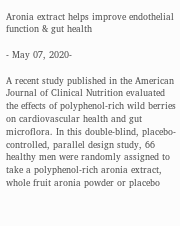Aronia extract helps improve endothelial function & gut health

- May 07, 2020-

A recent study published in the American Journal of Clinical Nutrition evaluated the effects of polyphenol-rich wild berries on cardiovascular health and gut microflora. In this double-blind, placebo-controlled, parallel design study, 66 healthy men were randomly assigned to take a polyphenol-rich aronia extract, whole fruit aronia powder or placebo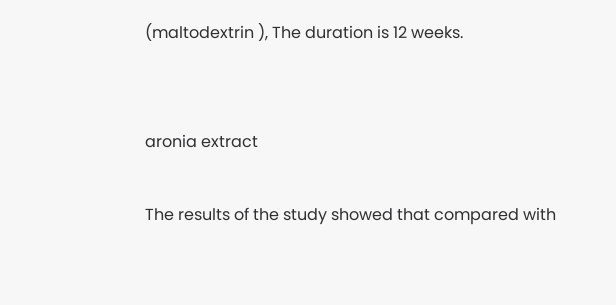(maltodextrin ), The duration is 12 weeks.


aronia extract

The results of the study showed that compared with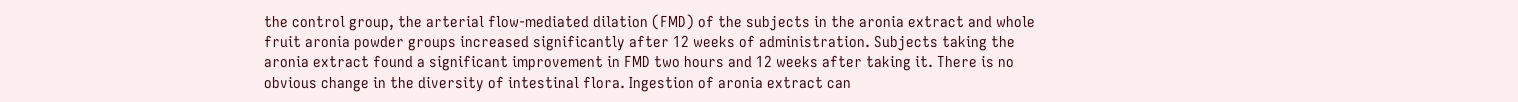the control group, the arterial flow-mediated dilation (FMD) of the subjects in the aronia extract and whole fruit aronia powder groups increased significantly after 12 weeks of administration. Subjects taking the aronia extract found a significant improvement in FMD two hours and 12 weeks after taking it. There is no obvious change in the diversity of intestinal flora. Ingestion of aronia extract can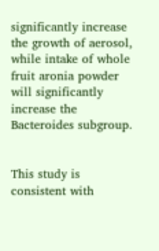significantly increase the growth of aerosol, while intake of whole fruit aronia powder will significantly increase the Bacteroides subgroup.


This study is consistent with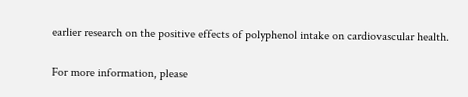earlier research on the positive effects of polyphenol intake on cardiovascular health.

For more information, please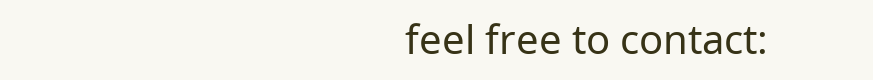feel free to contact: